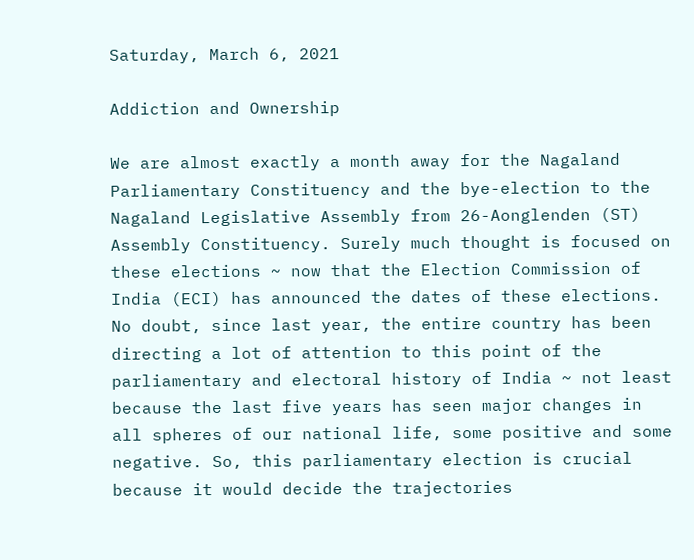Saturday, March 6, 2021

Addiction and Ownership

We are almost exactly a month away for the Nagaland Parliamentary Constituency and the bye-election to the Nagaland Legislative Assembly from 26-Aonglenden (ST) Assembly Constituency. Surely much thought is focused on these elections ~ now that the Election Commission of India (ECI) has announced the dates of these elections. No doubt, since last year, the entire country has been directing a lot of attention to this point of the parliamentary and electoral history of India ~ not least because the last five years has seen major changes in all spheres of our national life, some positive and some negative. So, this parliamentary election is crucial because it would decide the trajectories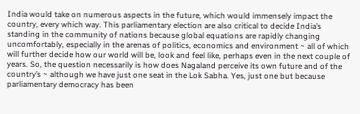India would take on numerous aspects in the future, which would immensely impact the country, every which way. This parliamentary election are also critical to decide India’s standing in the community of nations because global equations are rapidly changing uncomfortably, especially in the arenas of politics, economics and environment ~ all of which will further decide how our world will be, look and feel like, perhaps even in the next couple of years. So, the question necessarily is how does Nagaland perceive its own future and of the country’s ~ although we have just one seat in the Lok Sabha. Yes, just one but because parliamentary democracy has been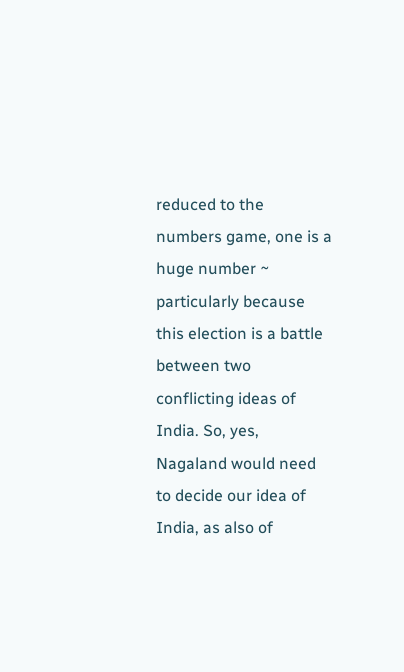reduced to the numbers game, one is a huge number ~ particularly because this election is a battle between two conflicting ideas of India. So, yes, Nagaland would need to decide our idea of India, as also of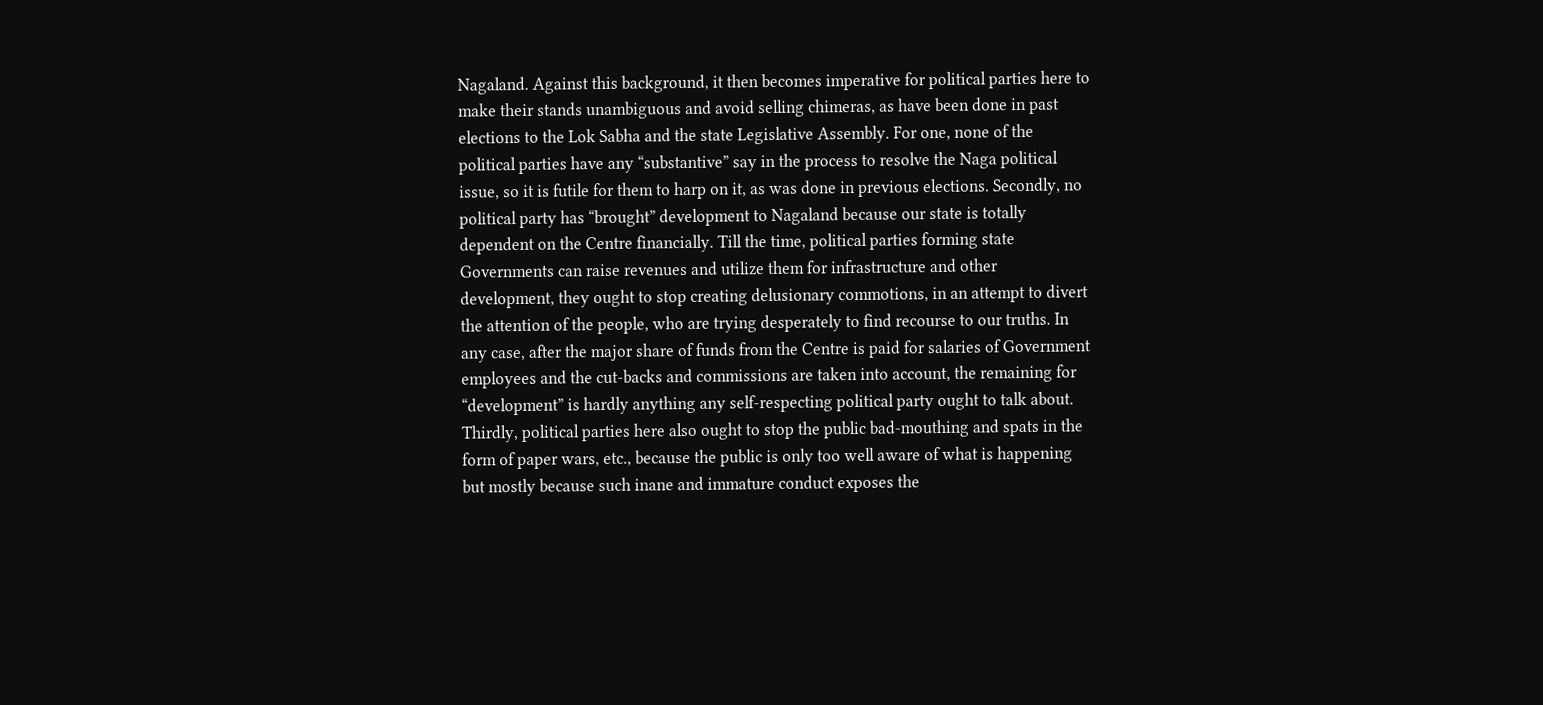Nagaland. Against this background, it then becomes imperative for political parties here to make their stands unambiguous and avoid selling chimeras, as have been done in past elections to the Lok Sabha and the state Legislative Assembly. For one, none of the political parties have any “substantive” say in the process to resolve the Naga political issue, so it is futile for them to harp on it, as was done in previous elections. Secondly, no political party has “brought” development to Nagaland because our state is totally dependent on the Centre financially. Till the time, political parties forming state Governments can raise revenues and utilize them for infrastructure and other development, they ought to stop creating delusionary commotions, in an attempt to divert the attention of the people, who are trying desperately to find recourse to our truths. In any case, after the major share of funds from the Centre is paid for salaries of Government employees and the cut-backs and commissions are taken into account, the remaining for “development” is hardly anything any self-respecting political party ought to talk about. Thirdly, political parties here also ought to stop the public bad-mouthing and spats in the form of paper wars, etc., because the public is only too well aware of what is happening but mostly because such inane and immature conduct exposes the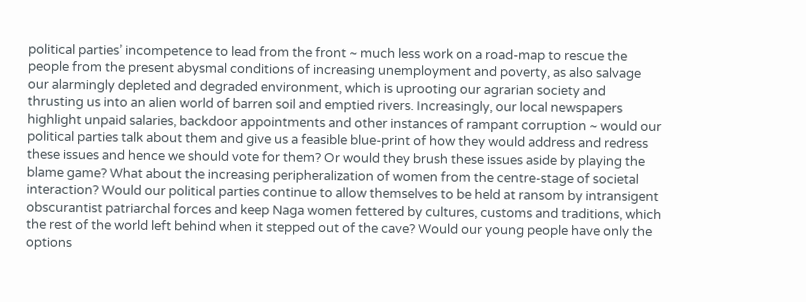political parties’ incompetence to lead from the front ~ much less work on a road-map to rescue the people from the present abysmal conditions of increasing unemployment and poverty, as also salvage our alarmingly depleted and degraded environment, which is uprooting our agrarian society and thrusting us into an alien world of barren soil and emptied rivers. Increasingly, our local newspapers highlight unpaid salaries, backdoor appointments and other instances of rampant corruption ~ would our political parties talk about them and give us a feasible blue-print of how they would address and redress these issues and hence we should vote for them? Or would they brush these issues aside by playing the blame game? What about the increasing peripheralization of women from the centre-stage of societal interaction? Would our political parties continue to allow themselves to be held at ransom by intransigent obscurantist patriarchal forces and keep Naga women fettered by cultures, customs and traditions, which the rest of the world left behind when it stepped out of the cave? Would our young people have only the options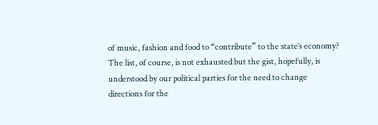of music, fashion and food to “contribute” to the state’s economy? The list, of course, is not exhausted but the gist, hopefully, is understood by our political parties for the need to change directions for the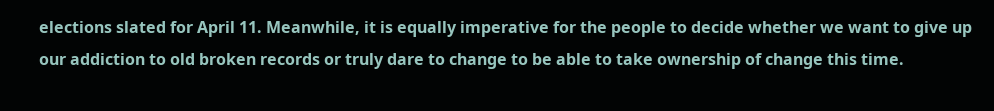elections slated for April 11. Meanwhile, it is equally imperative for the people to decide whether we want to give up our addiction to old broken records or truly dare to change to be able to take ownership of change this time.